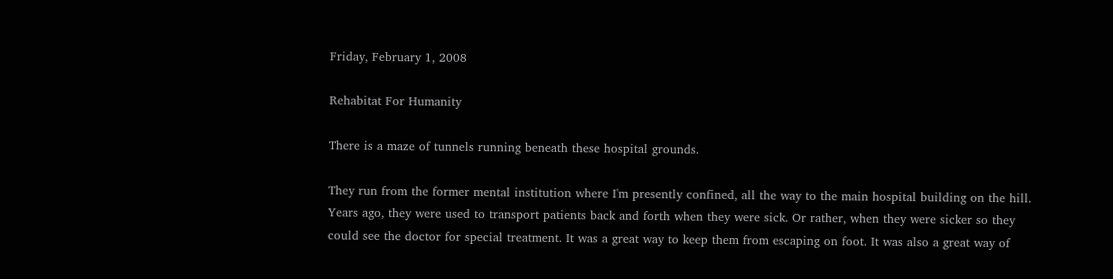Friday, February 1, 2008

Rehabitat For Humanity

There is a maze of tunnels running beneath these hospital grounds.

They run from the former mental institution where I'm presently confined, all the way to the main hospital building on the hill. Years ago, they were used to transport patients back and forth when they were sick. Or rather, when they were sicker so they could see the doctor for special treatment. It was a great way to keep them from escaping on foot. It was also a great way of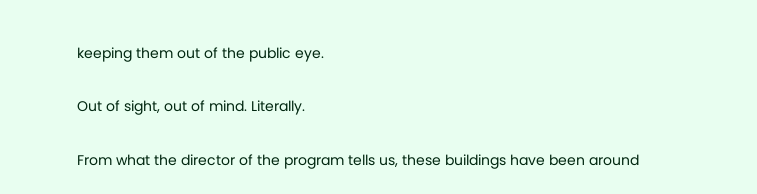keeping them out of the public eye.

Out of sight, out of mind. Literally.

From what the director of the program tells us, these buildings have been around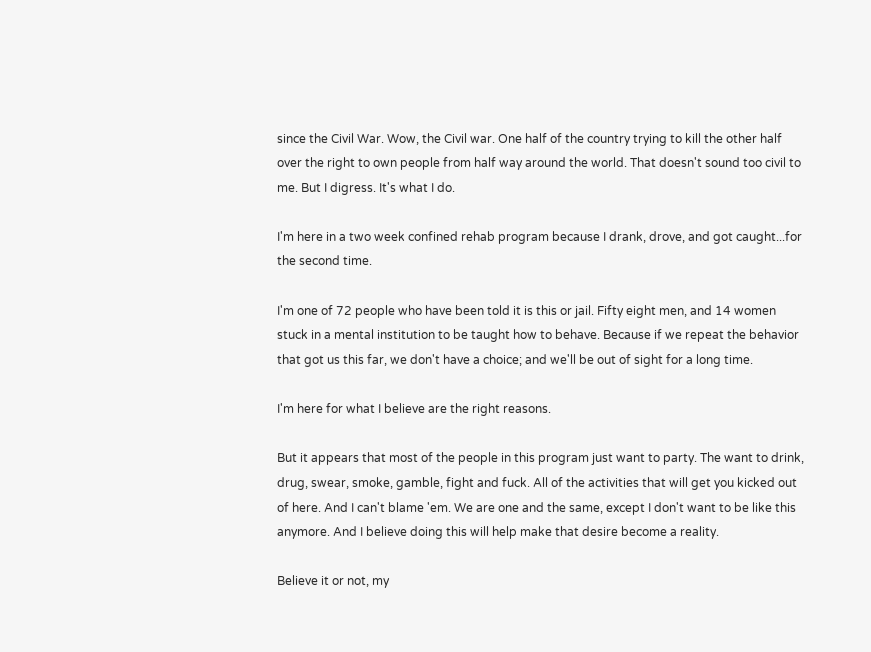since the Civil War. Wow, the Civil war. One half of the country trying to kill the other half over the right to own people from half way around the world. That doesn't sound too civil to me. But I digress. It's what I do.

I'm here in a two week confined rehab program because I drank, drove, and got caught...for the second time.

I'm one of 72 people who have been told it is this or jail. Fifty eight men, and 14 women stuck in a mental institution to be taught how to behave. Because if we repeat the behavior that got us this far, we don't have a choice; and we'll be out of sight for a long time.

I'm here for what I believe are the right reasons.

But it appears that most of the people in this program just want to party. The want to drink, drug, swear, smoke, gamble, fight and fuck. All of the activities that will get you kicked out of here. And I can't blame 'em. We are one and the same, except I don't want to be like this anymore. And I believe doing this will help make that desire become a reality.

Believe it or not, my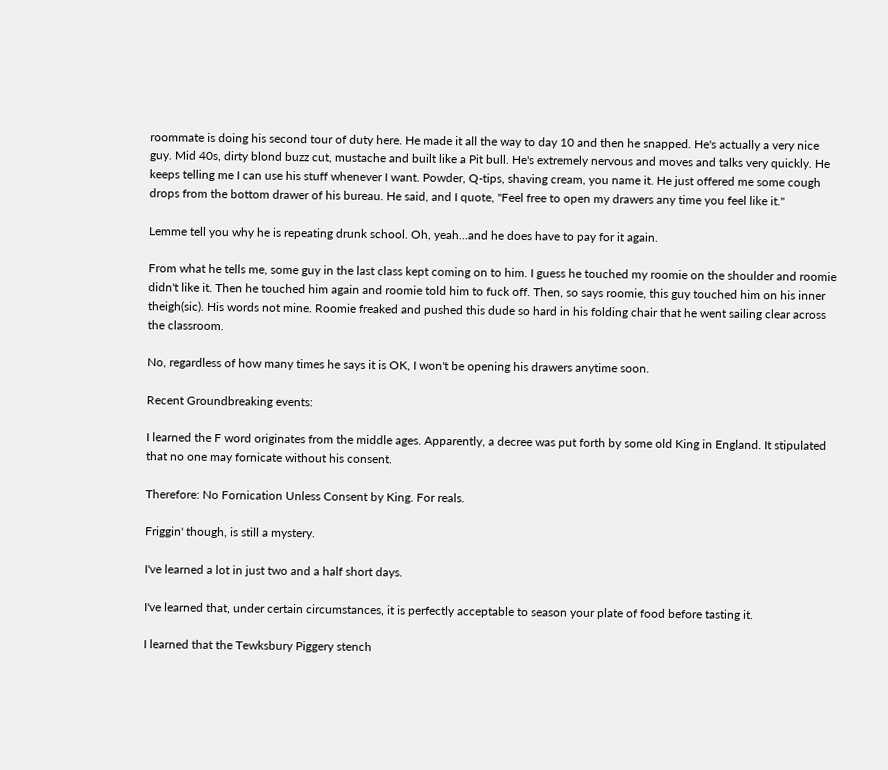roommate is doing his second tour of duty here. He made it all the way to day 10 and then he snapped. He's actually a very nice guy. Mid 40s, dirty blond buzz cut, mustache and built like a Pit bull. He's extremely nervous and moves and talks very quickly. He keeps telling me I can use his stuff whenever I want. Powder, Q-tips, shaving cream, you name it. He just offered me some cough drops from the bottom drawer of his bureau. He said, and I quote, "Feel free to open my drawers any time you feel like it."

Lemme tell you why he is repeating drunk school. Oh, yeah...and he does have to pay for it again.

From what he tells me, some guy in the last class kept coming on to him. I guess he touched my roomie on the shoulder and roomie didn't like it. Then he touched him again and roomie told him to fuck off. Then, so says roomie, this guy touched him on his inner theigh(sic). His words not mine. Roomie freaked and pushed this dude so hard in his folding chair that he went sailing clear across the classroom.

No, regardless of how many times he says it is OK, I won't be opening his drawers anytime soon.

Recent Groundbreaking events:

I learned the F word originates from the middle ages. Apparently, a decree was put forth by some old King in England. It stipulated that no one may fornicate without his consent.

Therefore: No Fornication Unless Consent by King. For reals.

Friggin' though, is still a mystery.

I've learned a lot in just two and a half short days.

I've learned that, under certain circumstances, it is perfectly acceptable to season your plate of food before tasting it.

I learned that the Tewksbury Piggery stench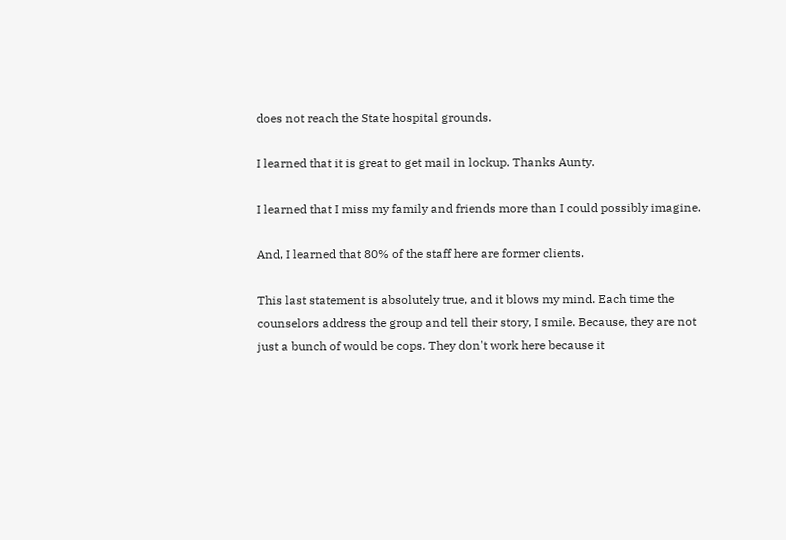does not reach the State hospital grounds.

I learned that it is great to get mail in lockup. Thanks Aunty.

I learned that I miss my family and friends more than I could possibly imagine.

And, I learned that 80% of the staff here are former clients.

This last statement is absolutely true, and it blows my mind. Each time the counselors address the group and tell their story, I smile. Because, they are not just a bunch of would be cops. They don't work here because it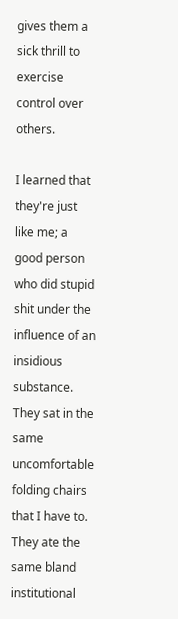gives them a sick thrill to exercise control over others.

I learned that they're just like me; a good person who did stupid shit under the influence of an insidious substance. They sat in the same uncomfortable folding chairs that I have to. They ate the same bland institutional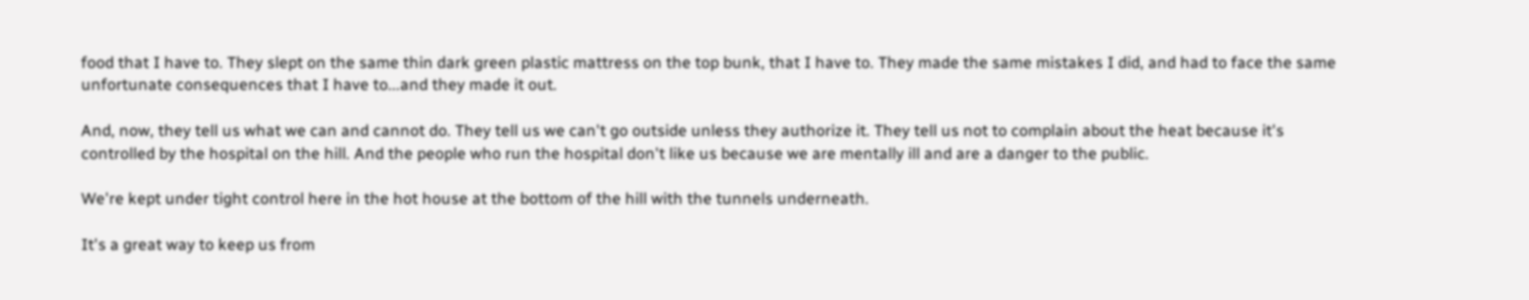food that I have to. They slept on the same thin dark green plastic mattress on the top bunk, that I have to. They made the same mistakes I did, and had to face the same unfortunate consequences that I have to...and they made it out.

And, now, they tell us what we can and cannot do. They tell us we can't go outside unless they authorize it. They tell us not to complain about the heat because it's controlled by the hospital on the hill. And the people who run the hospital don't like us because we are mentally ill and are a danger to the public.

We're kept under tight control here in the hot house at the bottom of the hill with the tunnels underneath.

It's a great way to keep us from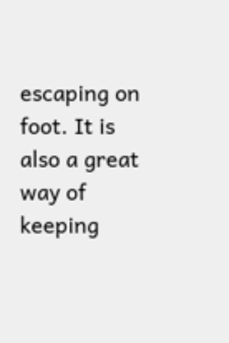escaping on foot. It is also a great way of keeping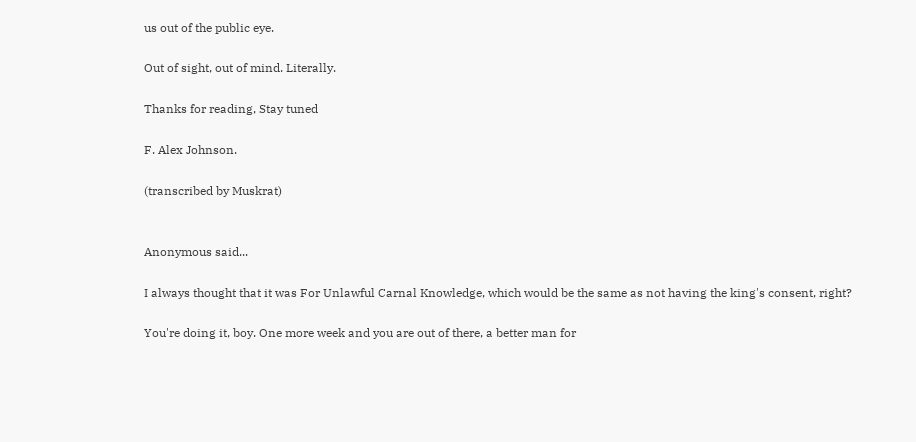us out of the public eye.

Out of sight, out of mind. Literally.

Thanks for reading, Stay tuned

F. Alex Johnson.

(transcribed by Muskrat)


Anonymous said...

I always thought that it was For Unlawful Carnal Knowledge, which would be the same as not having the king's consent, right?

You're doing it, boy. One more week and you are out of there, a better man for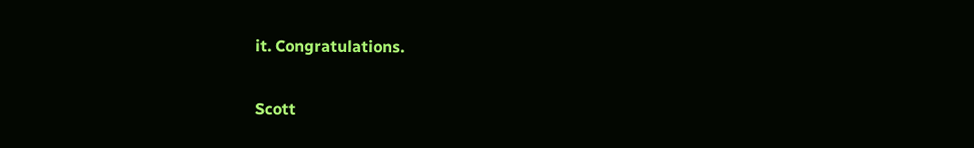it. Congratulations.

Scott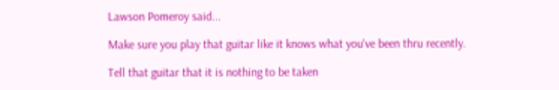Lawson Pomeroy said...

Make sure you play that guitar like it knows what you've been thru recently.

Tell that guitar that it is nothing to be taken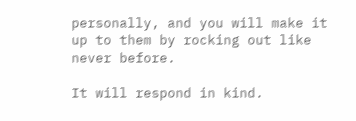personally, and you will make it up to them by rocking out like never before.

It will respond in kind.